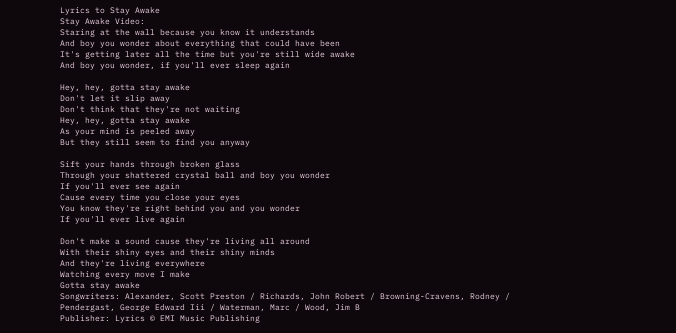Lyrics to Stay Awake
Stay Awake Video:
Staring at the wall because you know it understands
And boy you wonder about everything that could have been
It's getting later all the time but you're still wide awake
And boy you wonder, if you'll ever sleep again

Hey, hey, gotta stay awake
Don't let it slip away
Don't think that they're not waiting
Hey, hey, gotta stay awake
As your mind is peeled away
But they still seem to find you anyway

Sift your hands through broken glass
Through your shattered crystal ball and boy you wonder
If you'll ever see again
Cause every time you close your eyes
You know they're right behind you and you wonder
If you'll ever live again

Don't make a sound cause they're living all around
With their shiny eyes and their shiny minds
And they're living everywhere
Watching every move I make
Gotta stay awake
Songwriters: Alexander, Scott Preston / Richards, John Robert / Browning-Cravens, Rodney / Pendergast, George Edward Iii / Waterman, Marc / Wood, Jim B
Publisher: Lyrics © EMI Music Publishing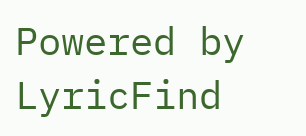Powered by LyricFind